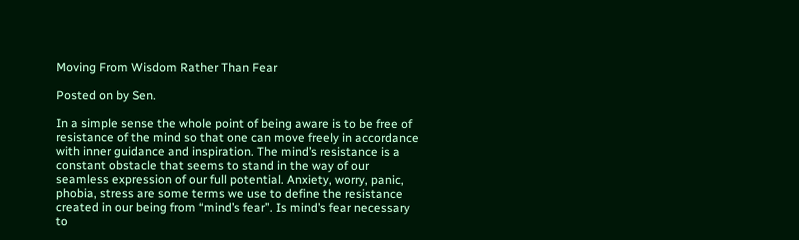Moving From Wisdom Rather Than Fear

Posted on by Sen.

In a simple sense the whole point of being aware is to be free of resistance of the mind so that one can move freely in accordance with inner guidance and inspiration. The mind’s resistance is a constant obstacle that seems to stand in the way of our seamless expression of our full potential. Anxiety, worry, panic, phobia, stress are some terms we use to define the resistance created in our being from “mind’s fear”. Is mind’s fear necessary to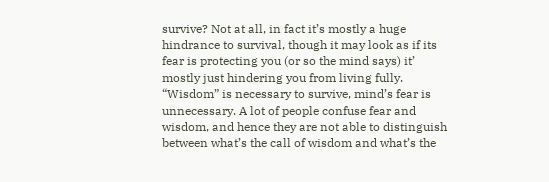survive? Not at all, in fact it’s mostly a huge hindrance to survival, though it may look as if its fear is protecting you (or so the mind says) it’ mostly just hindering you from living fully. “Wisdom” is necessary to survive, mind’s fear is unnecessary. A lot of people confuse fear and wisdom, and hence they are not able to distinguish between what’s the call of wisdom and what’s the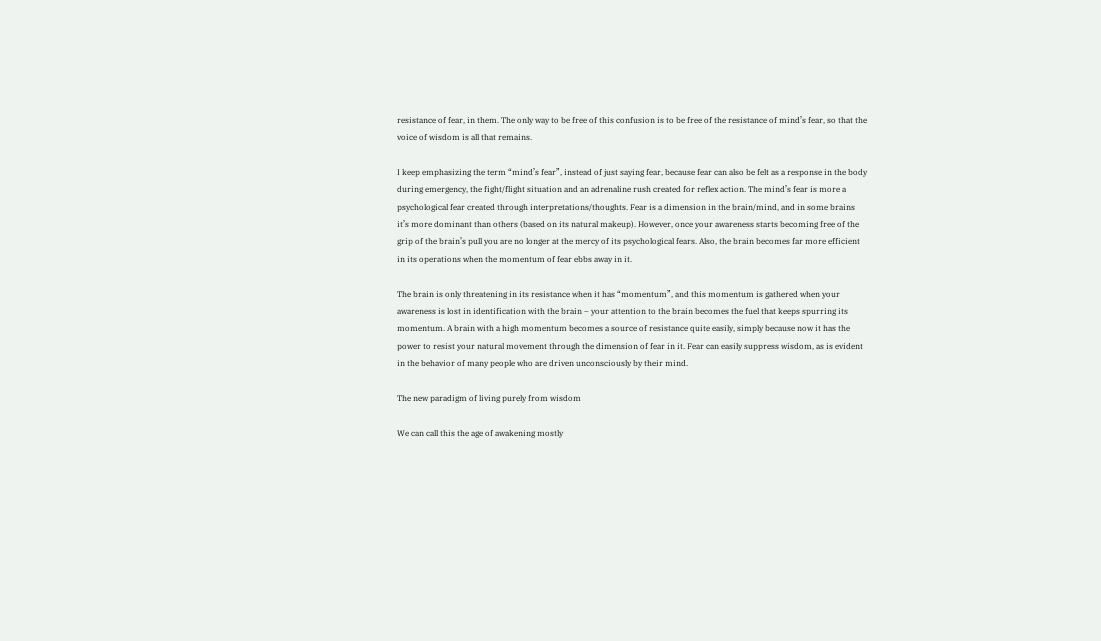resistance of fear, in them. The only way to be free of this confusion is to be free of the resistance of mind’s fear, so that the voice of wisdom is all that remains.

I keep emphasizing the term “mind’s fear”, instead of just saying fear, because fear can also be felt as a response in the body during emergency, the fight/flight situation and an adrenaline rush created for reflex action. The mind’s fear is more a psychological fear created through interpretations/thoughts. Fear is a dimension in the brain/mind, and in some brains it’s more dominant than others (based on its natural makeup). However, once your awareness starts becoming free of the grip of the brain’s pull you are no longer at the mercy of its psychological fears. Also, the brain becomes far more efficient in its operations when the momentum of fear ebbs away in it.

The brain is only threatening in its resistance when it has “momentum”, and this momentum is gathered when your awareness is lost in identification with the brain – your attention to the brain becomes the fuel that keeps spurring its momentum. A brain with a high momentum becomes a source of resistance quite easily, simply because now it has the power to resist your natural movement through the dimension of fear in it. Fear can easily suppress wisdom, as is evident in the behavior of many people who are driven unconsciously by their mind.

The new paradigm of living purely from wisdom

We can call this the age of awakening mostly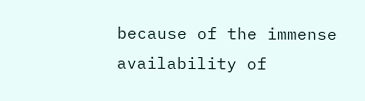because of the immense availability of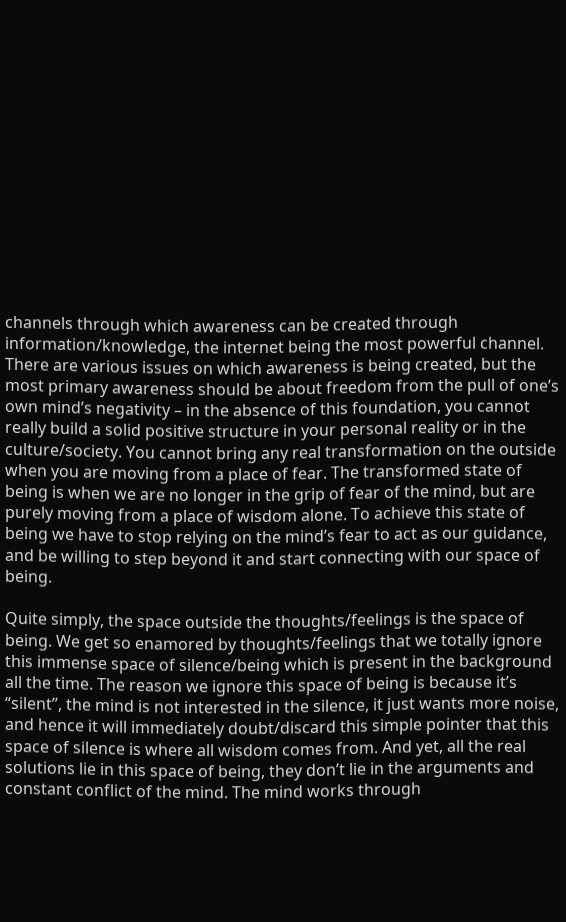channels through which awareness can be created through information/knowledge, the internet being the most powerful channel. There are various issues on which awareness is being created, but the most primary awareness should be about freedom from the pull of one’s own mind’s negativity – in the absence of this foundation, you cannot really build a solid positive structure in your personal reality or in the culture/society. You cannot bring any real transformation on the outside when you are moving from a place of fear. The transformed state of being is when we are no longer in the grip of fear of the mind, but are purely moving from a place of wisdom alone. To achieve this state of being we have to stop relying on the mind’s fear to act as our guidance, and be willing to step beyond it and start connecting with our space of being.

Quite simply, the space outside the thoughts/feelings is the space of being. We get so enamored by thoughts/feelings that we totally ignore this immense space of silence/being which is present in the background all the time. The reason we ignore this space of being is because it’s “silent”, the mind is not interested in the silence, it just wants more noise, and hence it will immediately doubt/discard this simple pointer that this space of silence is where all wisdom comes from. And yet, all the real solutions lie in this space of being, they don’t lie in the arguments and constant conflict of the mind. The mind works through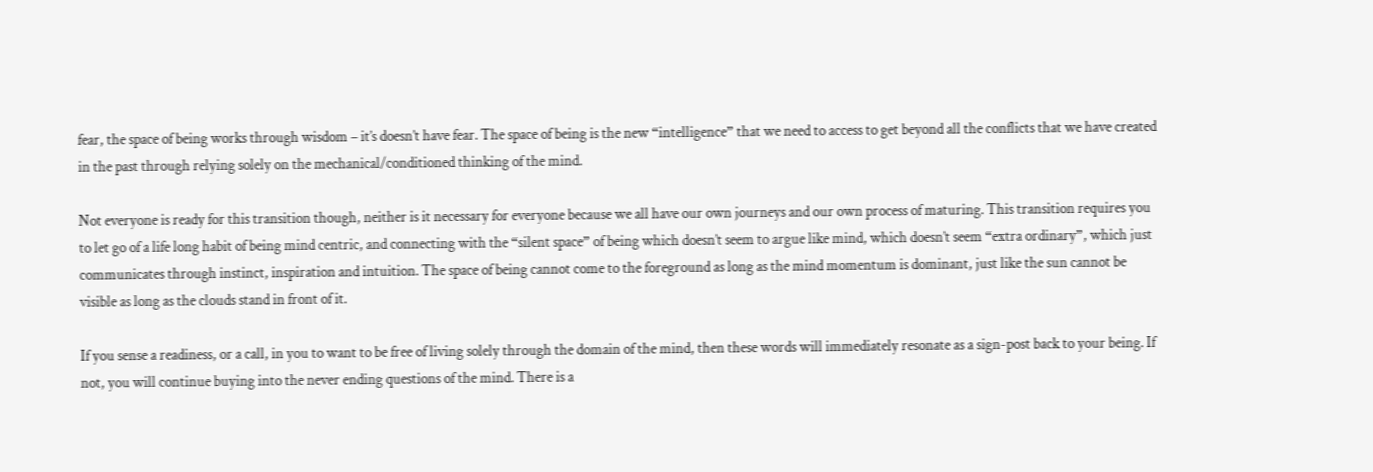fear, the space of being works through wisdom – it’s doesn’t have fear. The space of being is the new “intelligence” that we need to access to get beyond all the conflicts that we have created in the past through relying solely on the mechanical/conditioned thinking of the mind.

Not everyone is ready for this transition though, neither is it necessary for everyone because we all have our own journeys and our own process of maturing. This transition requires you to let go of a life long habit of being mind centric, and connecting with the “silent space” of being which doesn’t seem to argue like mind, which doesn’t seem “extra ordinary”, which just communicates through instinct, inspiration and intuition. The space of being cannot come to the foreground as long as the mind momentum is dominant, just like the sun cannot be visible as long as the clouds stand in front of it.

If you sense a readiness, or a call, in you to want to be free of living solely through the domain of the mind, then these words will immediately resonate as a sign-post back to your being. If not, you will continue buying into the never ending questions of the mind. There is a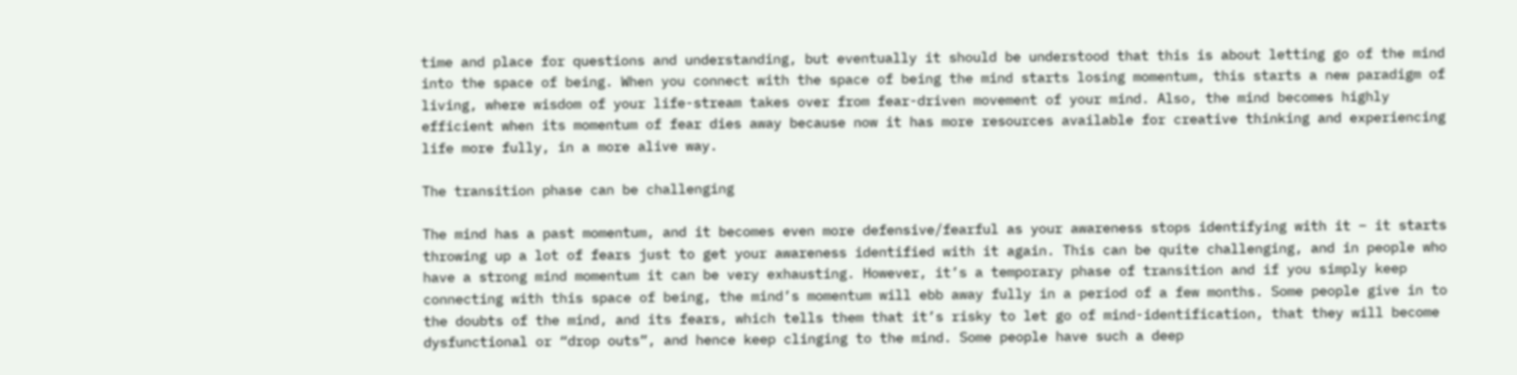time and place for questions and understanding, but eventually it should be understood that this is about letting go of the mind into the space of being. When you connect with the space of being the mind starts losing momentum, this starts a new paradigm of living, where wisdom of your life-stream takes over from fear-driven movement of your mind. Also, the mind becomes highly efficient when its momentum of fear dies away because now it has more resources available for creative thinking and experiencing life more fully, in a more alive way.

The transition phase can be challenging

The mind has a past momentum, and it becomes even more defensive/fearful as your awareness stops identifying with it – it starts throwing up a lot of fears just to get your awareness identified with it again. This can be quite challenging, and in people who have a strong mind momentum it can be very exhausting. However, it’s a temporary phase of transition and if you simply keep connecting with this space of being, the mind’s momentum will ebb away fully in a period of a few months. Some people give in to the doubts of the mind, and its fears, which tells them that it’s risky to let go of mind-identification, that they will become dysfunctional or “drop outs”, and hence keep clinging to the mind. Some people have such a deep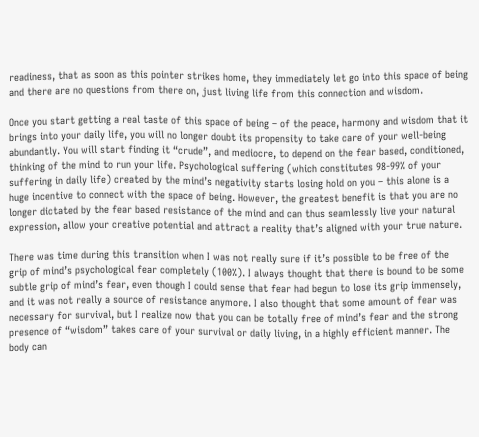readiness, that as soon as this pointer strikes home, they immediately let go into this space of being and there are no questions from there on, just living life from this connection and wisdom.

Once you start getting a real taste of this space of being – of the peace, harmony and wisdom that it brings into your daily life, you will no longer doubt its propensity to take care of your well-being abundantly. You will start finding it “crude”, and mediocre, to depend on the fear based, conditioned, thinking of the mind to run your life. Psychological suffering (which constitutes 98-99% of your suffering in daily life) created by the mind’s negativity starts losing hold on you – this alone is a huge incentive to connect with the space of being. However, the greatest benefit is that you are no longer dictated by the fear based resistance of the mind and can thus seamlessly live your natural expression, allow your creative potential and attract a reality that’s aligned with your true nature.

There was time during this transition when I was not really sure if it’s possible to be free of the grip of mind’s psychological fear completely (100%). I always thought that there is bound to be some subtle grip of mind’s fear, even though I could sense that fear had begun to lose its grip immensely, and it was not really a source of resistance anymore. I also thought that some amount of fear was necessary for survival, but I realize now that you can be totally free of mind’s fear and the strong presence of “wisdom” takes care of your survival or daily living, in a highly efficient manner. The body can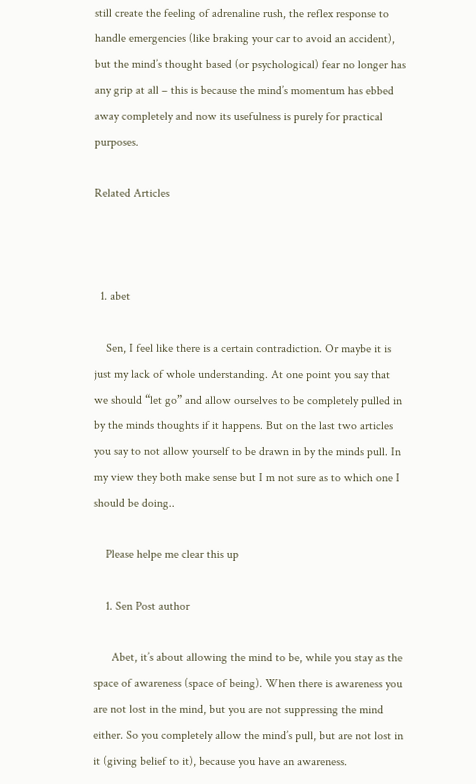still create the feeling of adrenaline rush, the reflex response to handle emergencies (like braking your car to avoid an accident), but the mind’s thought based (or psychological) fear no longer has any grip at all – this is because the mind’s momentum has ebbed away completely and now its usefulness is purely for practical purposes.

Related Articles



  1. abet

    Sen, I feel like there is a certain contradiction. Or maybe it is just my lack of whole understanding. At one point you say that we should “let go” and allow ourselves to be completely pulled in by the minds thoughts if it happens. But on the last two articles you say to not allow yourself to be drawn in by the minds pull. In my view they both make sense but I m not sure as to which one I should be doing..

    Please helpe me clear this up

    1. Sen Post author

      Abet, it’s about allowing the mind to be, while you stay as the space of awareness (space of being). When there is awareness you are not lost in the mind, but you are not suppressing the mind either. So you completely allow the mind’s pull, but are not lost in it (giving belief to it), because you have an awareness.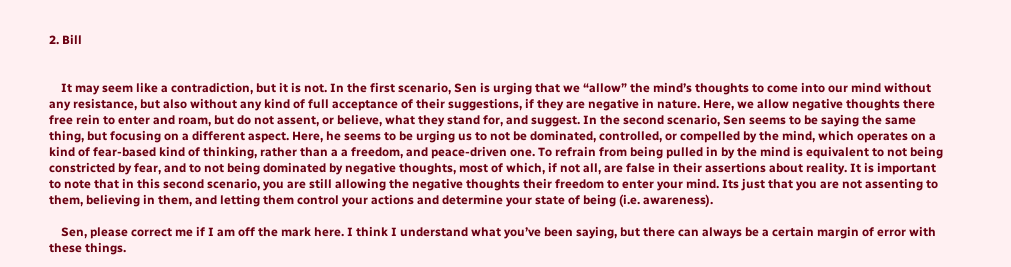2. Bill


    It may seem like a contradiction, but it is not. In the first scenario, Sen is urging that we “allow” the mind’s thoughts to come into our mind without any resistance, but also without any kind of full acceptance of their suggestions, if they are negative in nature. Here, we allow negative thoughts there free rein to enter and roam, but do not assent, or believe, what they stand for, and suggest. In the second scenario, Sen seems to be saying the same thing, but focusing on a different aspect. Here, he seems to be urging us to not be dominated, controlled, or compelled by the mind, which operates on a kind of fear-based kind of thinking, rather than a a freedom, and peace-driven one. To refrain from being pulled in by the mind is equivalent to not being constricted by fear, and to not being dominated by negative thoughts, most of which, if not all, are false in their assertions about reality. It is important to note that in this second scenario, you are still allowing the negative thoughts their freedom to enter your mind. Its just that you are not assenting to them, believing in them, and letting them control your actions and determine your state of being (i.e. awareness).

    Sen, please correct me if I am off the mark here. I think I understand what you’ve been saying, but there can always be a certain margin of error with these things.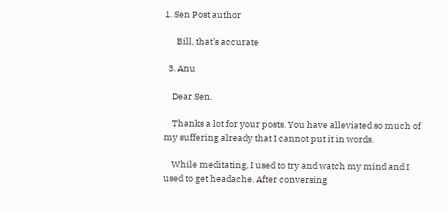1. Sen Post author

      Bill, that’s accurate

  3. Anu

    Dear Sen.

    Thanks a lot for your posts. You have alleviated so much of my suffering already that I cannot put it in words.

    While meditating, I used to try and watch my mind and I used to get headache. After conversing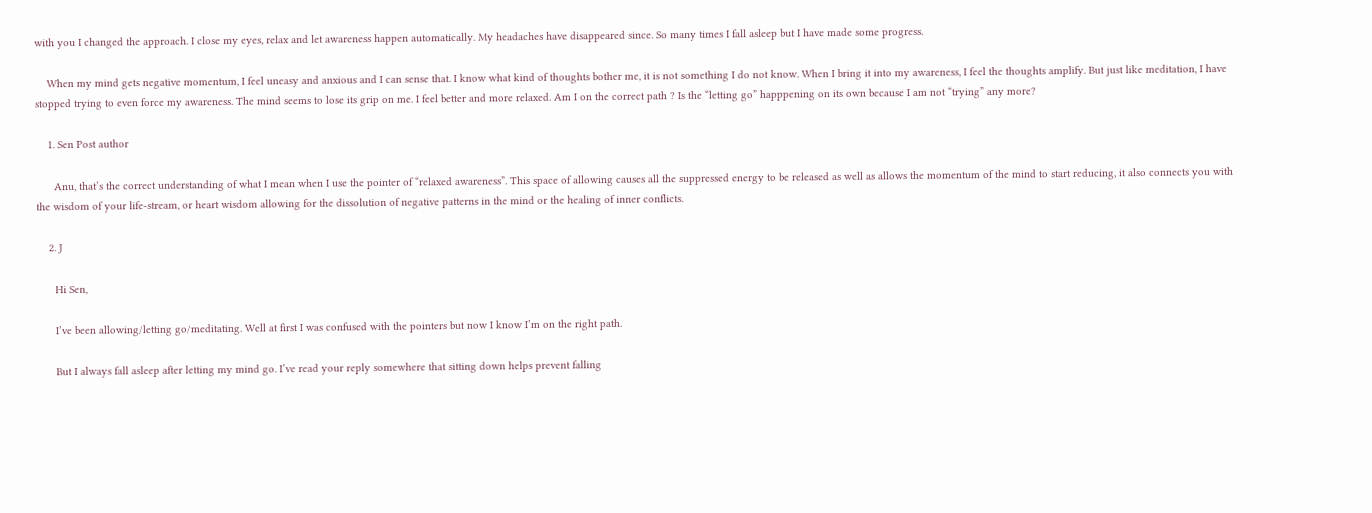with you I changed the approach. I close my eyes, relax and let awareness happen automatically. My headaches have disappeared since. So many times I fall asleep but I have made some progress.

    When my mind gets negative momentum, I feel uneasy and anxious and I can sense that. I know what kind of thoughts bother me, it is not something I do not know. When I bring it into my awareness, I feel the thoughts amplify. But just like meditation, I have stopped trying to even force my awareness. The mind seems to lose its grip on me. I feel better and more relaxed. Am I on the correct path ? Is the “letting go” happpening on its own because I am not “trying” any more?

    1. Sen Post author

      Anu, that’s the correct understanding of what I mean when I use the pointer of “relaxed awareness”. This space of allowing causes all the suppressed energy to be released as well as allows the momentum of the mind to start reducing, it also connects you with the wisdom of your life-stream, or heart wisdom allowing for the dissolution of negative patterns in the mind or the healing of inner conflicts.

    2. J

      Hi Sen,

      I’ve been allowing/letting go/meditating. Well at first I was confused with the pointers but now I know I’m on the right path.

      But I always fall asleep after letting my mind go. I’ve read your reply somewhere that sitting down helps prevent falling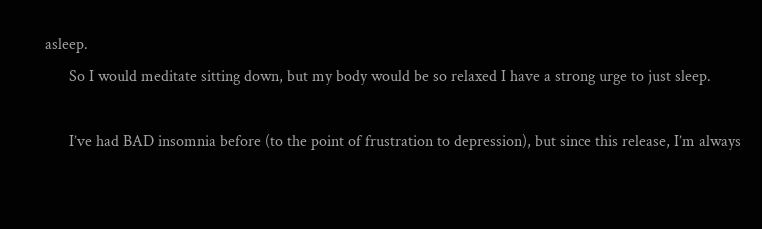asleep.
      So I would meditate sitting down, but my body would be so relaxed I have a strong urge to just sleep.

      I’ve had BAD insomnia before (to the point of frustration to depression), but since this release, I’m always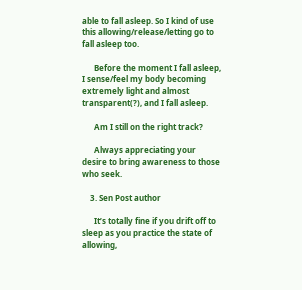able to fall asleep. So I kind of use this allowing/release/letting go to fall asleep too.

      Before the moment I fall asleep, I sense/feel my body becoming extremely light and almost transparent(?), and I fall asleep.

      Am I still on the right track?

      Always appreciating your desire to bring awareness to those who seek.

    3. Sen Post author

      It’s totally fine if you drift off to sleep as you practice the state of allowing,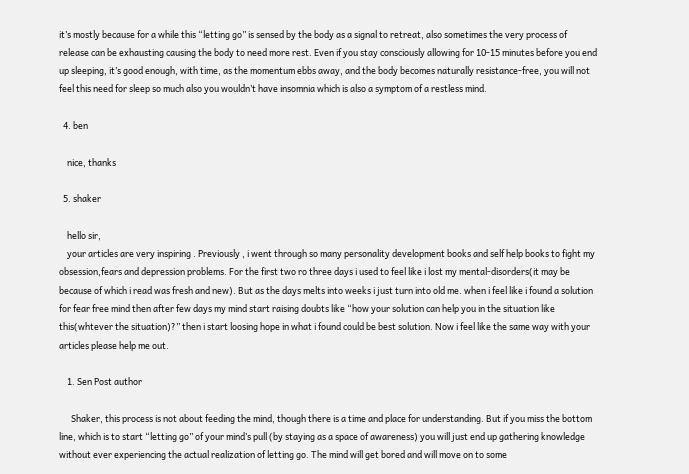it’s mostly because for a while this “letting go” is sensed by the body as a signal to retreat, also sometimes the very process of release can be exhausting causing the body to need more rest. Even if you stay consciously allowing for 10-15 minutes before you end up sleeping, it’s good enough, with time, as the momentum ebbs away, and the body becomes naturally resistance-free, you will not feel this need for sleep so much also you wouldn’t have insomnia which is also a symptom of a restless mind.

  4. ben

    nice, thanks

  5. shaker

    hello sir,
    your articles are very inspiring . Previously , i went through so many personality development books and self help books to fight my obsession,fears and depression problems. For the first two ro three days i used to feel like i lost my mental-disorders(it may be because of which i read was fresh and new). But as the days melts into weeks i just turn into old me. when i feel like i found a solution for fear free mind then after few days my mind start raising doubts like “how your solution can help you in the situation like this(whtever the situation)?” then i start loosing hope in what i found could be best solution. Now i feel like the same way with your articles please help me out.

    1. Sen Post author

      Shaker, this process is not about feeding the mind, though there is a time and place for understanding. But if you miss the bottom line, which is to start “letting go” of your mind’s pull (by staying as a space of awareness) you will just end up gathering knowledge without ever experiencing the actual realization of letting go. The mind will get bored and will move on to some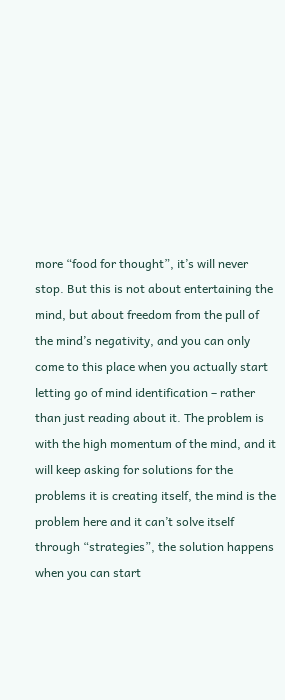more “food for thought”, it’s will never stop. But this is not about entertaining the mind, but about freedom from the pull of the mind’s negativity, and you can only come to this place when you actually start letting go of mind identification – rather than just reading about it. The problem is with the high momentum of the mind, and it will keep asking for solutions for the problems it is creating itself, the mind is the problem here and it can’t solve itself through “strategies”, the solution happens when you can start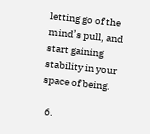letting go of the mind’s pull, and start gaining stability in your space of being.

  6.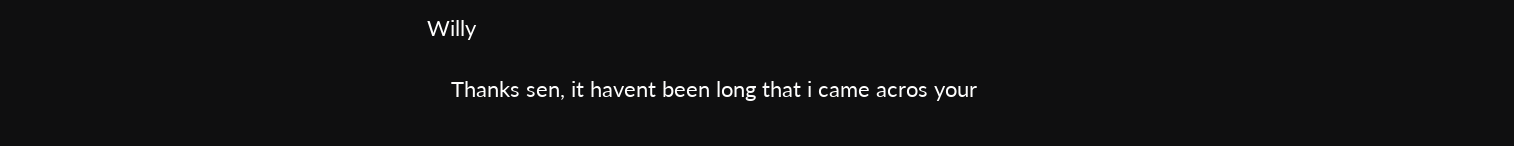Willy

    Thanks sen, it havent been long that i came acros your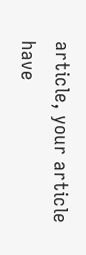article, your article have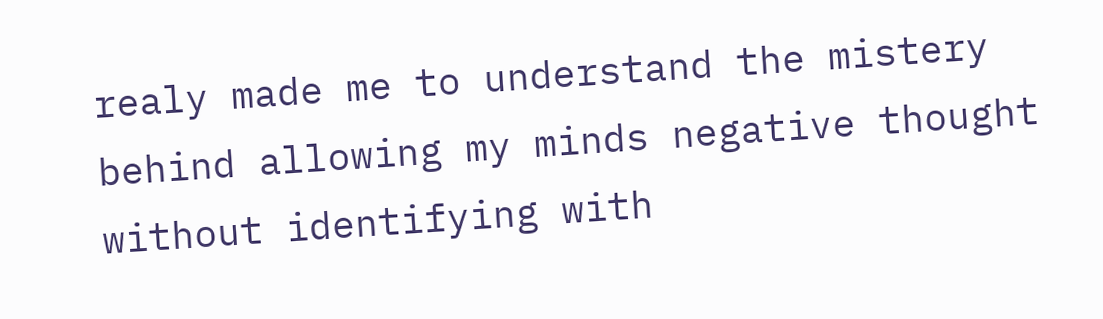realy made me to understand the mistery behind allowing my minds negative thought without identifying with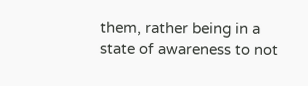them, rather being in a state of awareness to not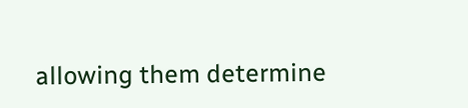allowing them determine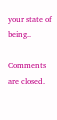your state of being..

Comments are closed.